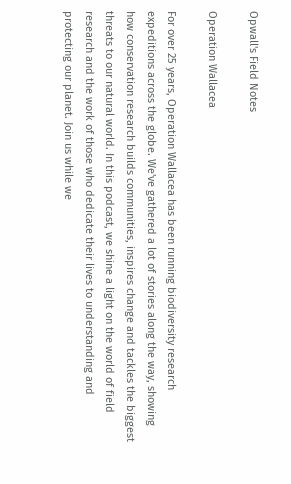Opwall's Field Notes

Operation Wallacea

For over 25 years, Operation Wallacea has been running biodiversity research expeditions across the globe. We've gathered a lot of stories along the way, showing how conservation research builds communities, inspires change and tackles the biggest threats to our natural world. In this podcast, we shine a light on the world of field research and the work of those who dedicate their lives to understanding and protecting our planet. Join us while we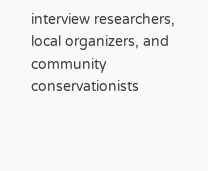interview researchers, local organizers, and community conservationists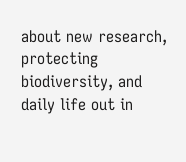about new research, protecting biodiversity, and daily life out in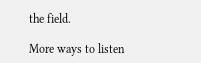the field.

More ways to listen